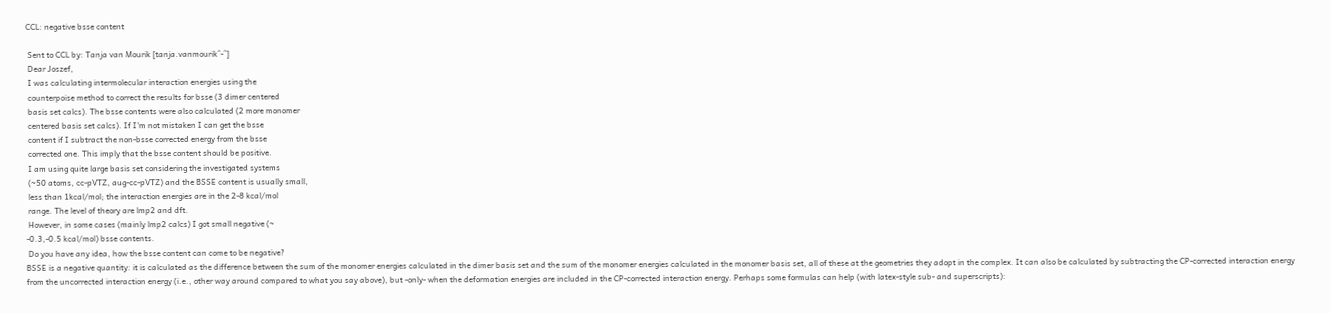CCL: negative bsse content

 Sent to CCL by: Tanja van Mourik [tanja.vanmourik^-^]
 Dear Joszef,
 I was calculating intermolecular interaction energies using the
 counterpoise method to correct the results for bsse (3 dimer centered
 basis set calcs). The bsse contents were also calculated (2 more monomer
 centered basis set calcs). If I'm not mistaken I can get the bsse
 content if I subtract the non-bsse corrected energy from the bsse
 corrected one. This imply that the bsse content should be positive.
 I am using quite large basis set considering the investigated systems
 (~50 atoms, cc-pVTZ, aug-cc-pVTZ) and the BSSE content is usually small,
 less than 1kcal/mol; the interaction energies are in the 2-8 kcal/mol
 range. The level of theory are lmp2 and dft.
 However, in some cases (mainly lmp2 calcs) I got small negative (~
-0.3,-0.5 kcal/mol) bsse contents.
 Do you have any idea, how the bsse content can come to be negative?
BSSE is a negative quantity: it is calculated as the difference between the sum of the monomer energies calculated in the dimer basis set and the sum of the monomer energies calculated in the monomer basis set, all of these at the geometries they adopt in the complex. It can also be calculated by subtracting the CP-corrected interaction energy from the uncorrected interaction energy (i.e., other way around compared to what you say above), but -only- when the deformation energies are included in the CP-corrected interaction energy. Perhaps some formulas can help (with latex-style sub- and superscripts):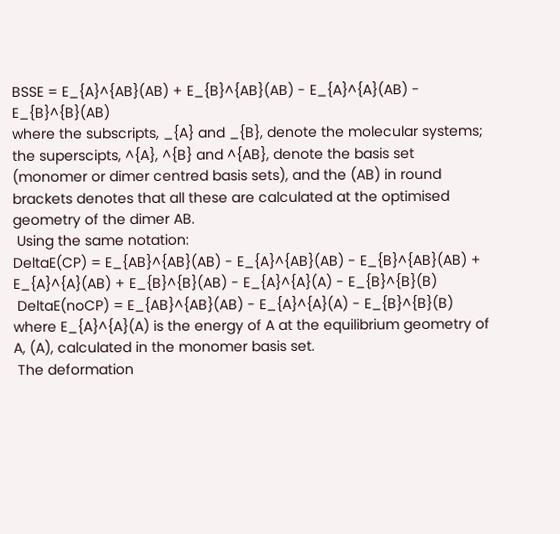BSSE = E_{A}^{AB}(AB) + E_{B}^{AB}(AB) - E_{A}^{A}(AB) - E_{B}^{B}(AB)
where the subscripts, _{A} and _{B}, denote the molecular systems; the superscipts, ^{A}, ^{B} and ^{AB}, denote the basis set (monomer or dimer centred basis sets), and the (AB) in round brackets denotes that all these are calculated at the optimised geometry of the dimer AB.
 Using the same notation:
DeltaE(CP) = E_{AB}^{AB}(AB) - E_{A}^{AB}(AB) - E_{B}^{AB}(AB) + E_{A}^{A}(AB) + E_{B}^{B}(AB) - E_{A}^{A}(A) - E_{B}^{B}(B)
 DeltaE(noCP) = E_{AB}^{AB}(AB) - E_{A}^{A}(A) - E_{B}^{B}(B)
where E_{A}^{A}(A) is the energy of A at the equilibrium geometry of A, (A), calculated in the monomer basis set.
 The deformation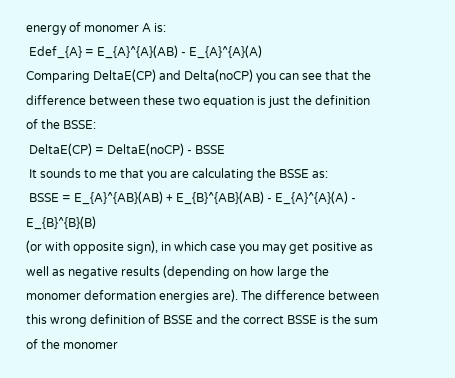energy of monomer A is:
 Edef_{A} = E_{A}^{A}(AB) - E_{A}^{A}(A)
Comparing DeltaE(CP) and Delta(noCP) you can see that the difference between these two equation is just the definition of the BSSE:
 DeltaE(CP) = DeltaE(noCP) - BSSE
 It sounds to me that you are calculating the BSSE as:
 BSSE = E_{A}^{AB}(AB) + E_{B}^{AB}(AB) - E_{A}^{A}(A) - E_{B}^{B}(B)
(or with opposite sign), in which case you may get positive as well as negative results (depending on how large the monomer deformation energies are). The difference between this wrong definition of BSSE and the correct BSSE is the sum of the monomer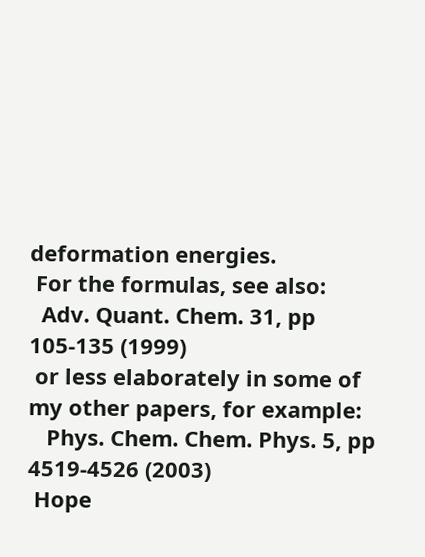deformation energies.
 For the formulas, see also:
  Adv. Quant. Chem. 31, pp 105-135 (1999)
 or less elaborately in some of my other papers, for example:
   Phys. Chem. Chem. Phys. 5, pp 4519-4526 (2003)
 Hope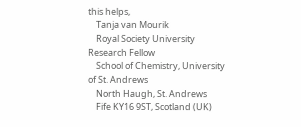this helps,
    Tanja van Mourik
    Royal Society University Research Fellow
    School of Chemistry, University of St. Andrews
    North Haugh, St. Andrews
    Fife KY16 9ST, Scotland (UK)